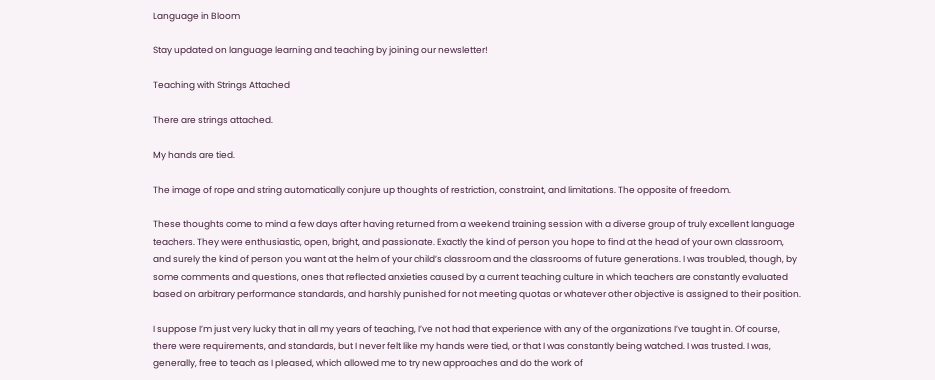Language in Bloom

Stay updated on language learning and teaching by joining our newsletter!

Teaching with Strings Attached

There are strings attached.

My hands are tied.

The image of rope and string automatically conjure up thoughts of restriction, constraint, and limitations. The opposite of freedom.

These thoughts come to mind a few days after having returned from a weekend training session with a diverse group of truly excellent language teachers. They were enthusiastic, open, bright, and passionate. Exactly the kind of person you hope to find at the head of your own classroom, and surely the kind of person you want at the helm of your child’s classroom and the classrooms of future generations. I was troubled, though, by some comments and questions, ones that reflected anxieties caused by a current teaching culture in which teachers are constantly evaluated based on arbitrary performance standards, and harshly punished for not meeting quotas or whatever other objective is assigned to their position.

I suppose I’m just very lucky that in all my years of teaching, I’ve not had that experience with any of the organizations I’ve taught in. Of course, there were requirements, and standards, but I never felt like my hands were tied, or that I was constantly being watched. I was trusted. I was, generally, free to teach as I pleased, which allowed me to try new approaches and do the work of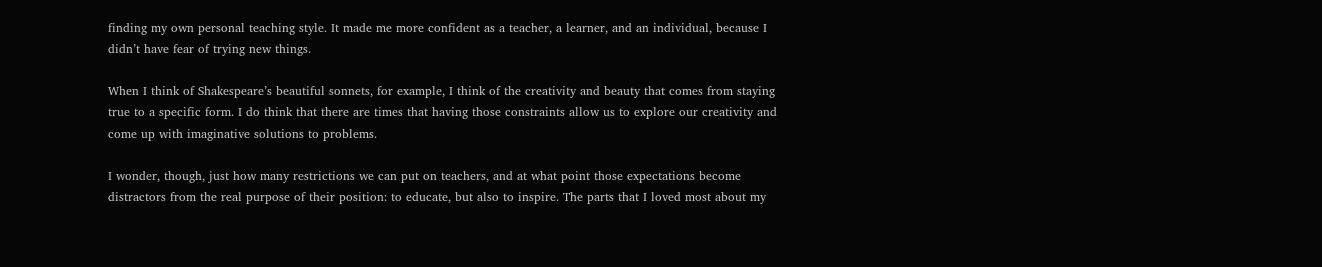finding my own personal teaching style. It made me more confident as a teacher, a learner, and an individual, because I didn’t have fear of trying new things.

When I think of Shakespeare’s beautiful sonnets, for example, I think of the creativity and beauty that comes from staying true to a specific form. I do think that there are times that having those constraints allow us to explore our creativity and come up with imaginative solutions to problems.

I wonder, though, just how many restrictions we can put on teachers, and at what point those expectations become distractors from the real purpose of their position: to educate, but also to inspire. The parts that I loved most about my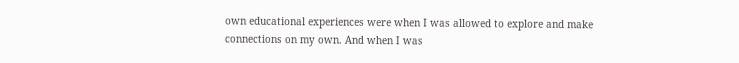own educational experiences were when I was allowed to explore and make connections on my own. And when I was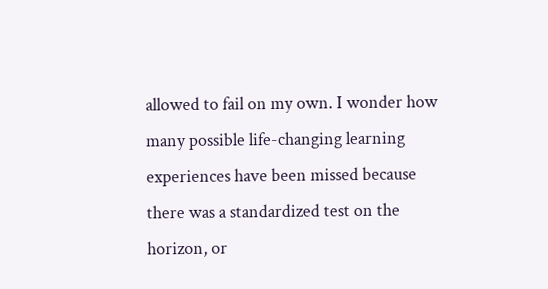allowed to fail on my own. I wonder how many possible life-changing learning experiences have been missed because there was a standardized test on the horizon, or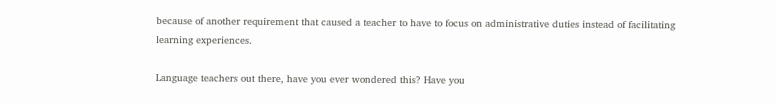because of another requirement that caused a teacher to have to focus on administrative duties instead of facilitating learning experiences.

Language teachers out there, have you ever wondered this? Have you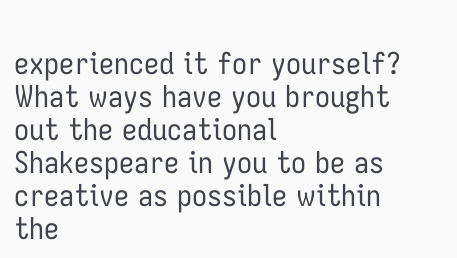experienced it for yourself? What ways have you brought out the educational Shakespeare in you to be as creative as possible within the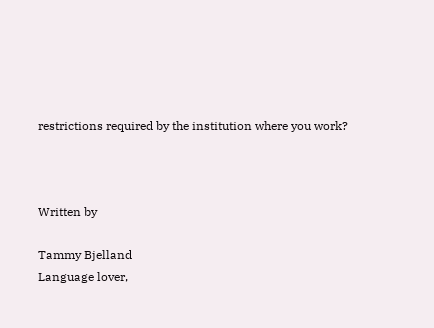restrictions required by the institution where you work?



Written by

Tammy Bjelland
Language lover,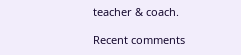teacher & coach.

Recent comments